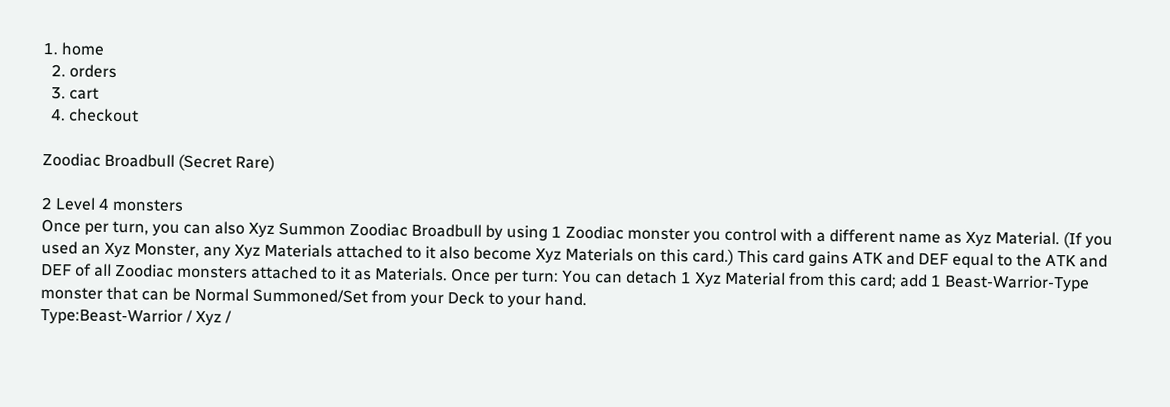1. home
  2. orders
  3. cart
  4. checkout

Zoodiac Broadbull (Secret Rare)

2 Level 4 monsters
Once per turn, you can also Xyz Summon Zoodiac Broadbull by using 1 Zoodiac monster you control with a different name as Xyz Material. (If you used an Xyz Monster, any Xyz Materials attached to it also become Xyz Materials on this card.) This card gains ATK and DEF equal to the ATK and DEF of all Zoodiac monsters attached to it as Materials. Once per turn: You can detach 1 Xyz Material from this card; add 1 Beast-Warrior-Type monster that can be Normal Summoned/Set from your Deck to your hand.
Type:Beast-Warrior / Xyz /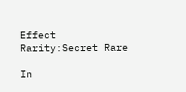Effect
Rarity:Secret Rare

In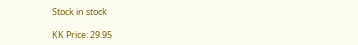Stock in stock

KK Price: 29.95